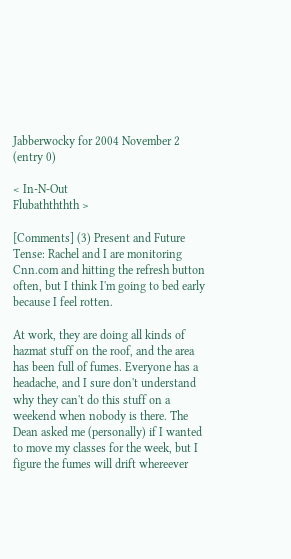Jabberwocky for 2004 November 2 (entry 0)

< In-N-Out
Flubathththth >

[Comments] (3) Present and Future Tense: Rachel and I are monitoring Cnn.com and hitting the refresh button often, but I think I'm going to bed early because I feel rotten.

At work, they are doing all kinds of hazmat stuff on the roof, and the area has been full of fumes. Everyone has a headache, and I sure don't understand why they can't do this stuff on a weekend when nobody is there. The Dean asked me (personally) if I wanted to move my classes for the week, but I figure the fumes will drift whereever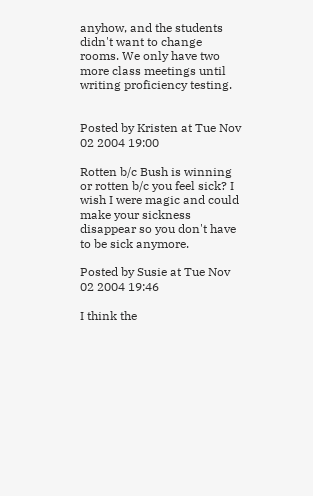anyhow, and the students didn't want to change rooms. We only have two more class meetings until writing proficiency testing.


Posted by Kristen at Tue Nov 02 2004 19:00

Rotten b/c Bush is winning or rotten b/c you feel sick? I wish I were magic and could make your sickness disappear so you don't have to be sick anymore.

Posted by Susie at Tue Nov 02 2004 19:46

I think the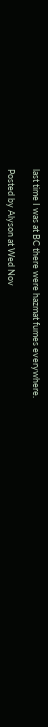last time I was at BC there were hazmat fumes everywhere.

Posted by Alyson at Wed Nov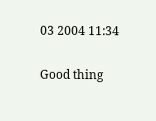03 2004 11:34

Good thing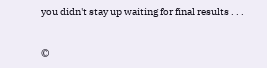you didn't stay up waiting for final results . . .


©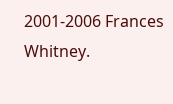2001-2006 Frances Whitney.